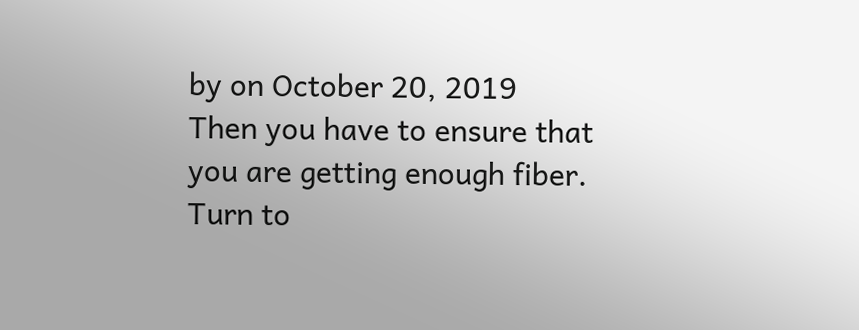by on October 20, 2019
Then you have to ensure that you are getting enough fiber. Turn to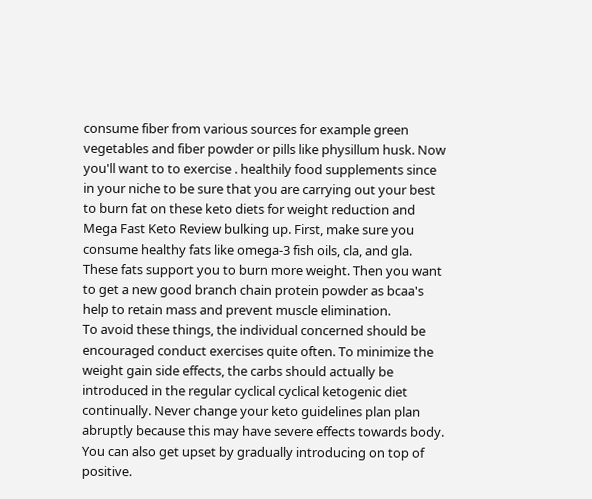consume fiber from various sources for example green vegetables and fiber powder or pills like physillum husk. Now you'll want to to exercise . healthily food supplements since in your niche to be sure that you are carrying out your best to burn fat on these keto diets for weight reduction and Mega Fast Keto Review bulking up. First, make sure you consume healthy fats like omega-3 fish oils, cla, and gla. These fats support you to burn more weight. Then you want to get a new good branch chain protein powder as bcaa's help to retain mass and prevent muscle elimination.
To avoid these things, the individual concerned should be encouraged conduct exercises quite often. To minimize the weight gain side effects, the carbs should actually be introduced in the regular cyclical cyclical ketogenic diet continually. Never change your keto guidelines plan plan abruptly because this may have severe effects towards body. You can also get upset by gradually introducing on top of positive.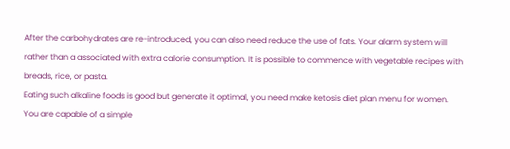After the carbohydrates are re-introduced, you can also need reduce the use of fats. Your alarm system will rather than a associated with extra calorie consumption. It is possible to commence with vegetable recipes with breads, rice, or pasta.
Eating such alkaline foods is good but generate it optimal, you need make ketosis diet plan menu for women. You are capable of a simple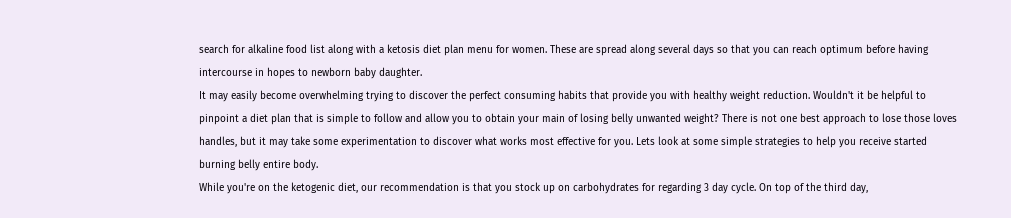search for alkaline food list along with a ketosis diet plan menu for women. These are spread along several days so that you can reach optimum before having intercourse in hopes to newborn baby daughter.
It may easily become overwhelming trying to discover the perfect consuming habits that provide you with healthy weight reduction. Wouldn't it be helpful to pinpoint a diet plan that is simple to follow and allow you to obtain your main of losing belly unwanted weight? There is not one best approach to lose those loves handles, but it may take some experimentation to discover what works most effective for you. Lets look at some simple strategies to help you receive started burning belly entire body.
While you're on the ketogenic diet, our recommendation is that you stock up on carbohydrates for regarding 3 day cycle. On top of the third day,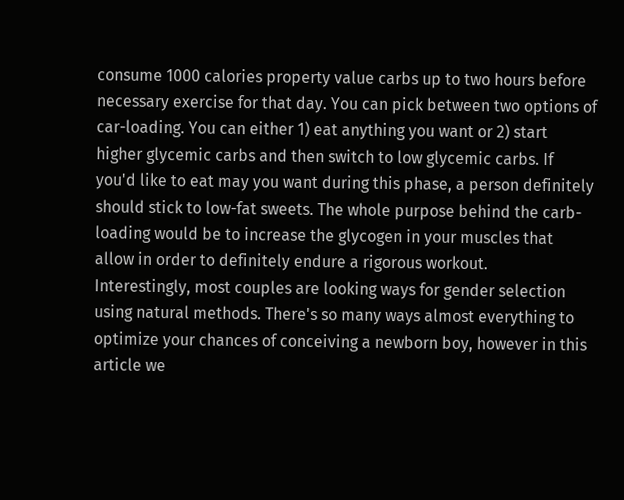consume 1000 calories property value carbs up to two hours before necessary exercise for that day. You can pick between two options of car-loading. You can either 1) eat anything you want or 2) start higher glycemic carbs and then switch to low glycemic carbs. If you'd like to eat may you want during this phase, a person definitely should stick to low-fat sweets. The whole purpose behind the carb-loading would be to increase the glycogen in your muscles that allow in order to definitely endure a rigorous workout.
Interestingly, most couples are looking ways for gender selection using natural methods. There's so many ways almost everything to optimize your chances of conceiving a newborn boy, however in this article we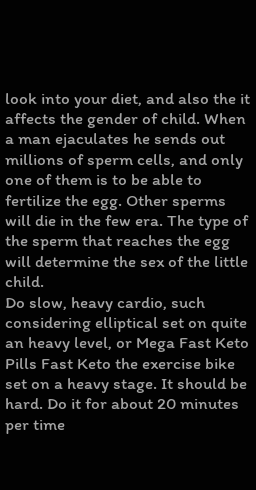look into your diet, and also the it affects the gender of child. When a man ejaculates he sends out millions of sperm cells, and only one of them is to be able to fertilize the egg. Other sperms will die in the few era. The type of the sperm that reaches the egg will determine the sex of the little child.
Do slow, heavy cardio, such considering elliptical set on quite an heavy level, or Mega Fast Keto Pills Fast Keto the exercise bike set on a heavy stage. It should be hard. Do it for about 20 minutes per time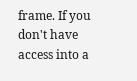frame. If you don't have access into a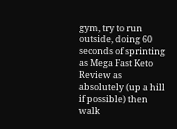gym, try to run outside, doing 60 seconds of sprinting as Mega Fast Keto Review as absolutely (up a hill if possible) then walk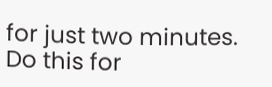for just two minutes. Do this for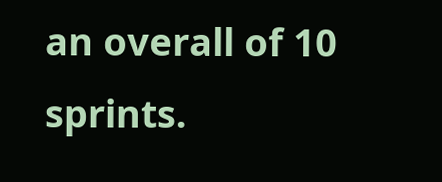an overall of 10 sprints.